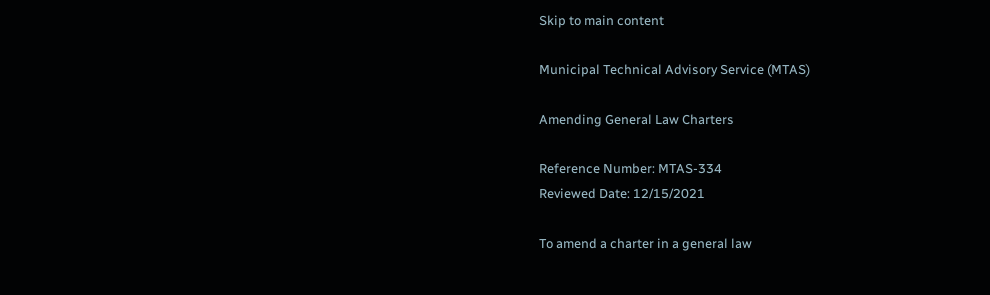Skip to main content

Municipal Technical Advisory Service (MTAS)

Amending General Law Charters

Reference Number: MTAS-334
Reviewed Date: 12/15/2021

To amend a charter in a general law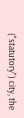("statutory") city, the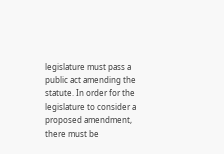legislature must pass a public act amending the statute. In order for the legislature to consider a proposed amendment, there must be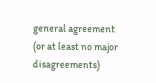general agreement (or at least no major disagreements)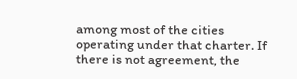among most of the cities operating under that charter. If there is not agreement, the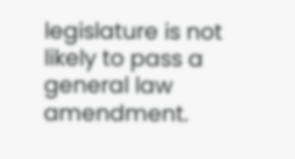legislature is not likely to pass a general law amendment.